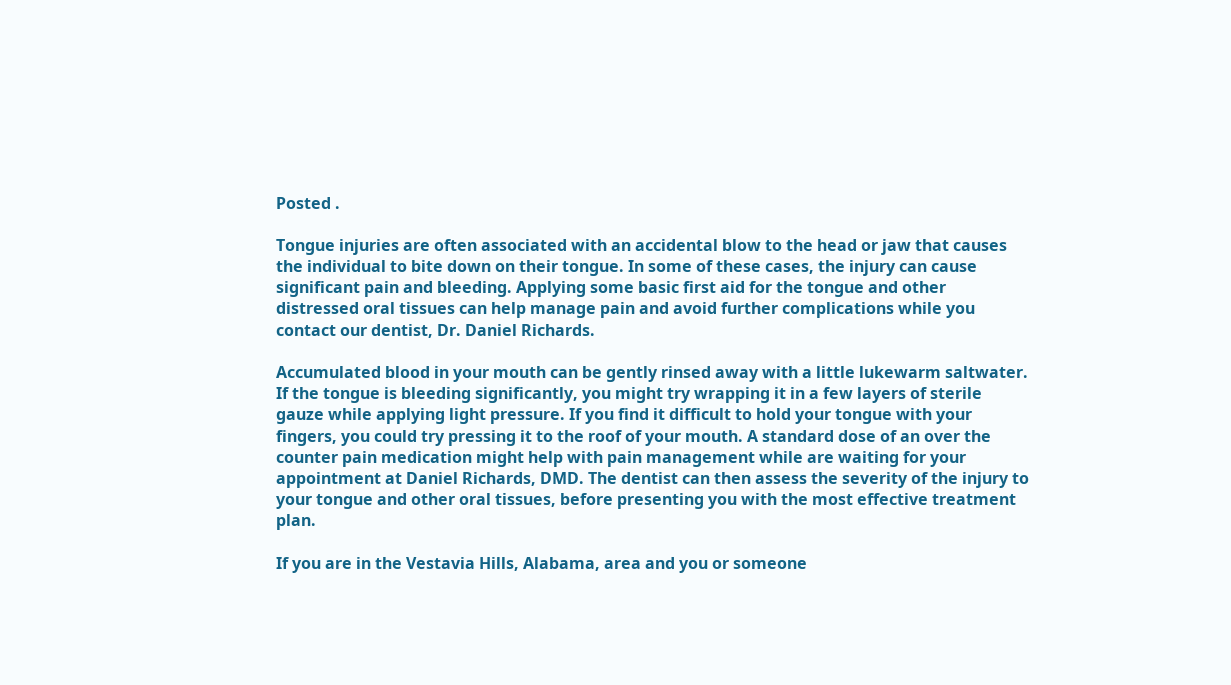Posted .

Tongue injuries are often associated with an accidental blow to the head or jaw that causes the individual to bite down on their tongue. In some of these cases, the injury can cause significant pain and bleeding. Applying some basic first aid for the tongue and other distressed oral tissues can help manage pain and avoid further complications while you contact our dentist, Dr. Daniel Richards.

Accumulated blood in your mouth can be gently rinsed away with a little lukewarm saltwater.
If the tongue is bleeding significantly, you might try wrapping it in a few layers of sterile gauze while applying light pressure. If you find it difficult to hold your tongue with your fingers, you could try pressing it to the roof of your mouth. A standard dose of an over the counter pain medication might help with pain management while are waiting for your appointment at Daniel Richards, DMD. The dentist can then assess the severity of the injury to your tongue and other oral tissues, before presenting you with the most effective treatment plan.

If you are in the Vestavia Hills, Alabama, area and you or someone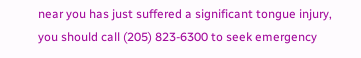near you has just suffered a significant tongue injury, you should call (205) 823-6300 to seek emergency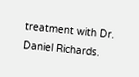treatment with Dr. Daniel Richards.